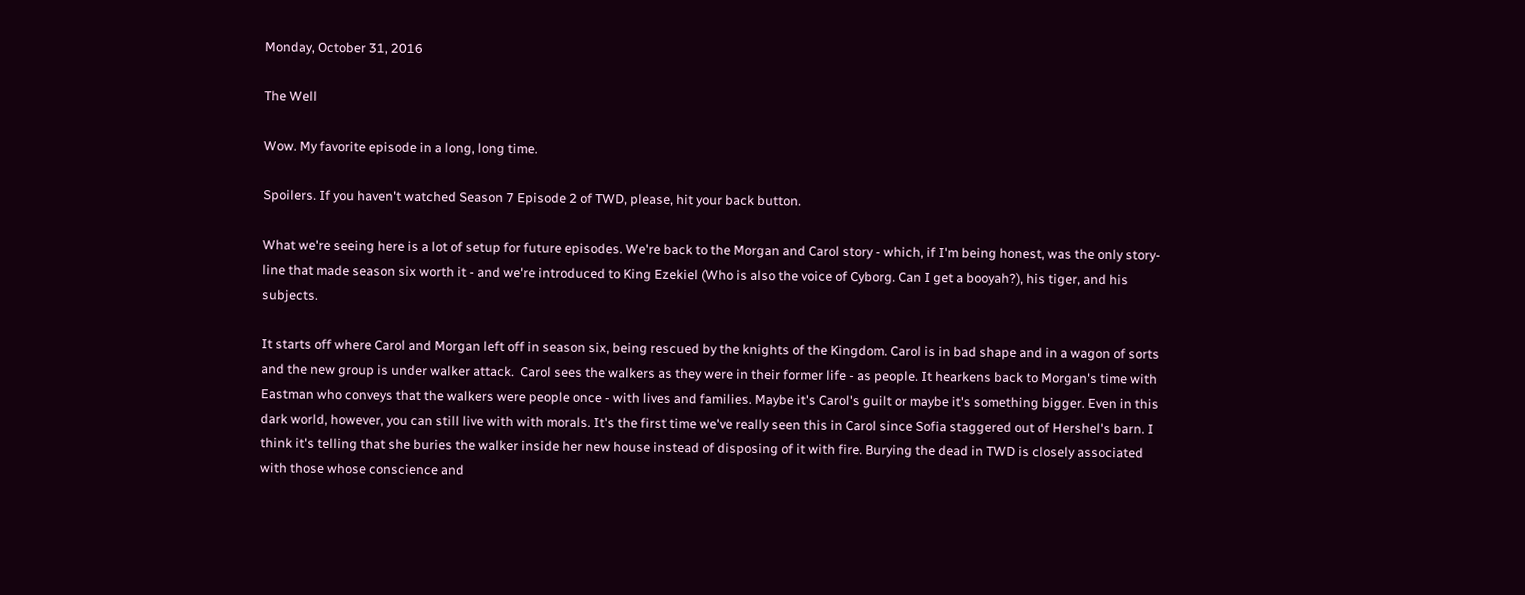Monday, October 31, 2016

The Well

Wow. My favorite episode in a long, long time.

Spoilers. If you haven't watched Season 7 Episode 2 of TWD, please, hit your back button.

What we're seeing here is a lot of setup for future episodes. We're back to the Morgan and Carol story - which, if I'm being honest, was the only story-line that made season six worth it - and we're introduced to King Ezekiel (Who is also the voice of Cyborg. Can I get a booyah?), his tiger, and his subjects.

It starts off where Carol and Morgan left off in season six, being rescued by the knights of the Kingdom. Carol is in bad shape and in a wagon of sorts and the new group is under walker attack.  Carol sees the walkers as they were in their former life - as people. It hearkens back to Morgan's time with Eastman who conveys that the walkers were people once - with lives and families. Maybe it's Carol's guilt or maybe it's something bigger. Even in this dark world, however, you can still live with with morals. It's the first time we've really seen this in Carol since Sofia staggered out of Hershel's barn. I think it's telling that she buries the walker inside her new house instead of disposing of it with fire. Burying the dead in TWD is closely associated with those whose conscience and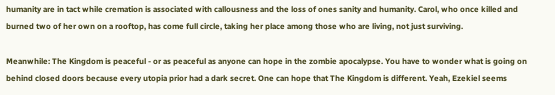humanity are in tact while cremation is associated with callousness and the loss of ones sanity and humanity. Carol, who once killed and burned two of her own on a rooftop, has come full circle, taking her place among those who are living, not just surviving.

Meanwhile: The Kingdom is peaceful - or as peaceful as anyone can hope in the zombie apocalypse. You have to wonder what is going on behind closed doors because every utopia prior had a dark secret. One can hope that The Kingdom is different. Yeah, Ezekiel seems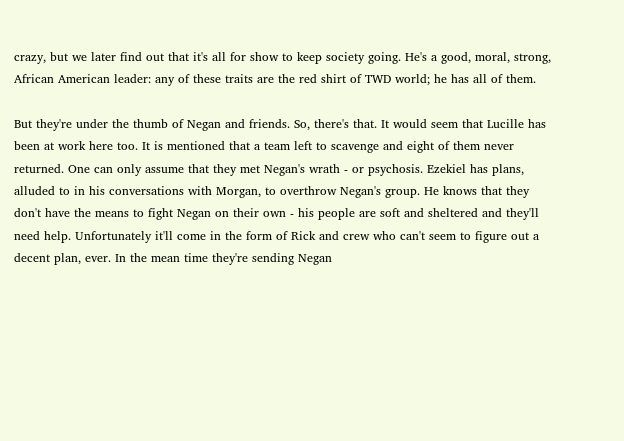crazy, but we later find out that it's all for show to keep society going. He's a good, moral, strong, African American leader: any of these traits are the red shirt of TWD world; he has all of them.

But they're under the thumb of Negan and friends. So, there's that. It would seem that Lucille has been at work here too. It is mentioned that a team left to scavenge and eight of them never returned. One can only assume that they met Negan's wrath - or psychosis. Ezekiel has plans, alluded to in his conversations with Morgan, to overthrow Negan's group. He knows that they don't have the means to fight Negan on their own - his people are soft and sheltered and they'll need help. Unfortunately it'll come in the form of Rick and crew who can't seem to figure out a decent plan, ever. In the mean time they're sending Negan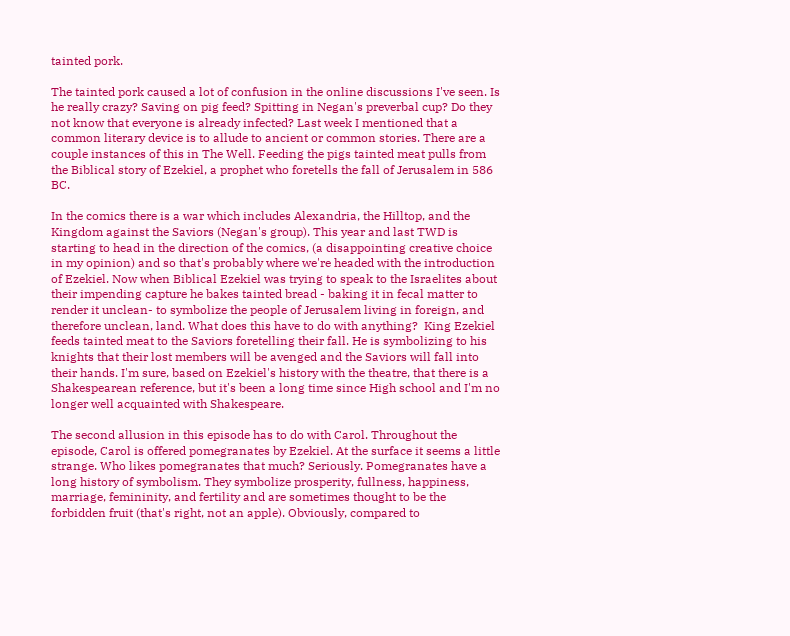tainted pork.

The tainted pork caused a lot of confusion in the online discussions I've seen. Is he really crazy? Saving on pig feed? Spitting in Negan's preverbal cup? Do they not know that everyone is already infected? Last week I mentioned that a common literary device is to allude to ancient or common stories. There are a couple instances of this in The Well. Feeding the pigs tainted meat pulls from the Biblical story of Ezekiel, a prophet who foretells the fall of Jerusalem in 586 BC.

In the comics there is a war which includes Alexandria, the Hilltop, and the Kingdom against the Saviors (Negan's group). This year and last TWD is starting to head in the direction of the comics, (a disappointing creative choice in my opinion) and so that's probably where we're headed with the introduction of Ezekiel. Now when Biblical Ezekiel was trying to speak to the Israelites about their impending capture he bakes tainted bread - baking it in fecal matter to render it unclean- to symbolize the people of Jerusalem living in foreign, and therefore unclean, land. What does this have to do with anything?  King Ezekiel feeds tainted meat to the Saviors foretelling their fall. He is symbolizing to his knights that their lost members will be avenged and the Saviors will fall into their hands. I'm sure, based on Ezekiel's history with the theatre, that there is a Shakespearean reference, but it's been a long time since High school and I'm no longer well acquainted with Shakespeare.

The second allusion in this episode has to do with Carol. Throughout the episode, Carol is offered pomegranates by Ezekiel. At the surface it seems a little strange. Who likes pomegranates that much? Seriously. Pomegranates have a long history of symbolism. They symbolize prosperity, fullness, happiness, marriage, femininity, and fertility and are sometimes thought to be the forbidden fruit (that's right, not an apple). Obviously, compared to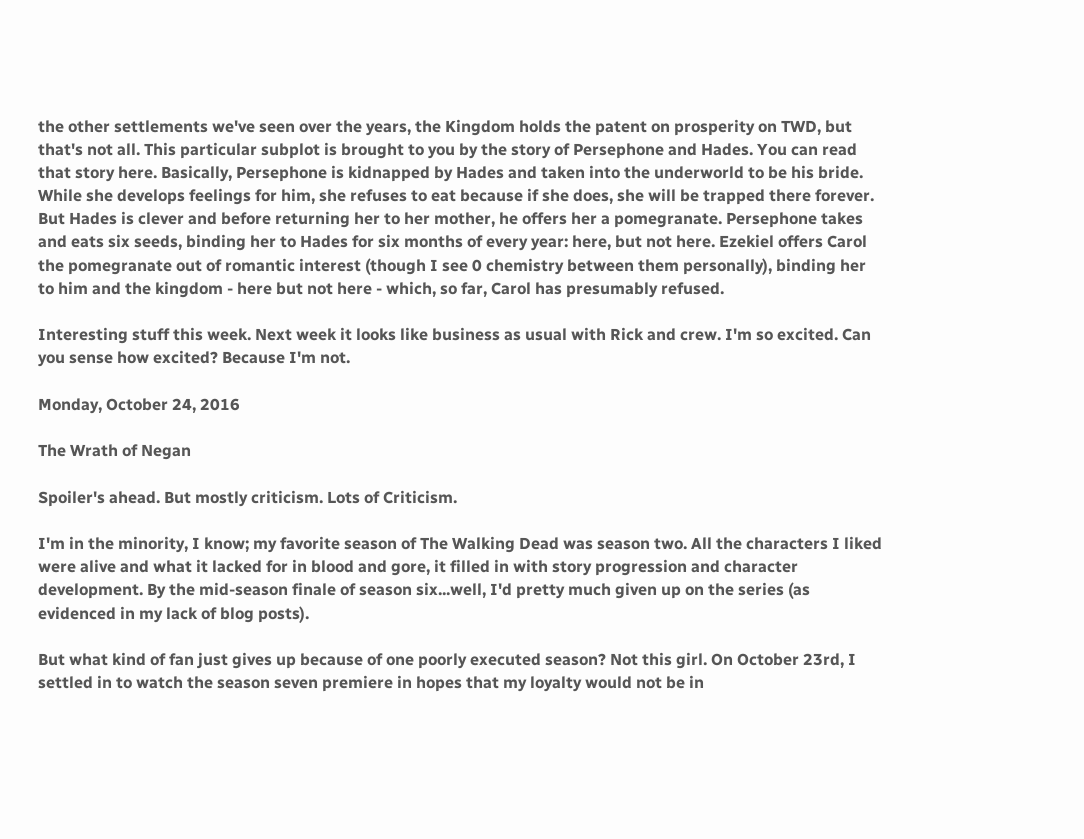the other settlements we've seen over the years, the Kingdom holds the patent on prosperity on TWD, but that's not all. This particular subplot is brought to you by the story of Persephone and Hades. You can read that story here. Basically, Persephone is kidnapped by Hades and taken into the underworld to be his bride. While she develops feelings for him, she refuses to eat because if she does, she will be trapped there forever. But Hades is clever and before returning her to her mother, he offers her a pomegranate. Persephone takes and eats six seeds, binding her to Hades for six months of every year: here, but not here. Ezekiel offers Carol the pomegranate out of romantic interest (though I see 0 chemistry between them personally), binding her to him and the kingdom - here but not here - which, so far, Carol has presumably refused.

Interesting stuff this week. Next week it looks like business as usual with Rick and crew. I'm so excited. Can you sense how excited? Because I'm not.

Monday, October 24, 2016

The Wrath of Negan

Spoiler's ahead. But mostly criticism. Lots of Criticism.

I'm in the minority, I know; my favorite season of The Walking Dead was season two. All the characters I liked were alive and what it lacked for in blood and gore, it filled in with story progression and character development. By the mid-season finale of season six...well, I'd pretty much given up on the series (as evidenced in my lack of blog posts).

But what kind of fan just gives up because of one poorly executed season? Not this girl. On October 23rd, I settled in to watch the season seven premiere in hopes that my loyalty would not be in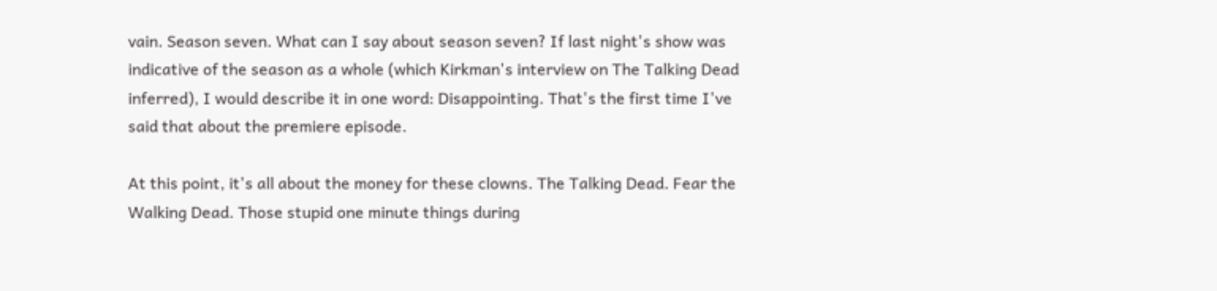vain. Season seven. What can I say about season seven? If last night's show was indicative of the season as a whole (which Kirkman's interview on The Talking Dead inferred), I would describe it in one word: Disappointing. That's the first time I've said that about the premiere episode.

At this point, it's all about the money for these clowns. The Talking Dead. Fear the Walking Dead. Those stupid one minute things during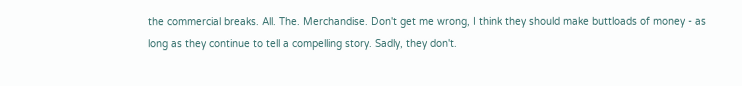the commercial breaks. All. The. Merchandise. Don't get me wrong, I think they should make buttloads of money - as long as they continue to tell a compelling story. Sadly, they don't.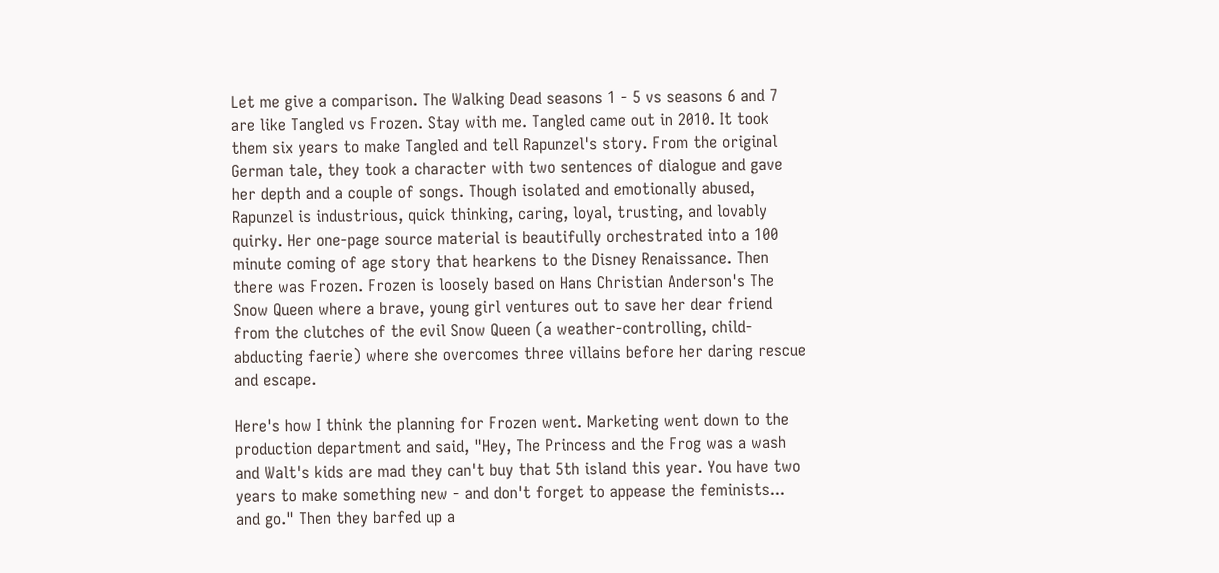Let me give a comparison. The Walking Dead seasons 1 - 5 vs seasons 6 and 7 are like Tangled vs Frozen. Stay with me. Tangled came out in 2010. It took them six years to make Tangled and tell Rapunzel's story. From the original German tale, they took a character with two sentences of dialogue and gave her depth and a couple of songs. Though isolated and emotionally abused, Rapunzel is industrious, quick thinking, caring, loyal, trusting, and lovably quirky. Her one-page source material is beautifully orchestrated into a 100 minute coming of age story that hearkens to the Disney Renaissance. Then there was Frozen. Frozen is loosely based on Hans Christian Anderson's The Snow Queen where a brave, young girl ventures out to save her dear friend from the clutches of the evil Snow Queen (a weather-controlling, child-abducting faerie) where she overcomes three villains before her daring rescue and escape.

Here's how I think the planning for Frozen went. Marketing went down to the production department and said, "Hey, The Princess and the Frog was a wash and Walt's kids are mad they can't buy that 5th island this year. You have two years to make something new - and don't forget to appease the feminists... and go." Then they barfed up a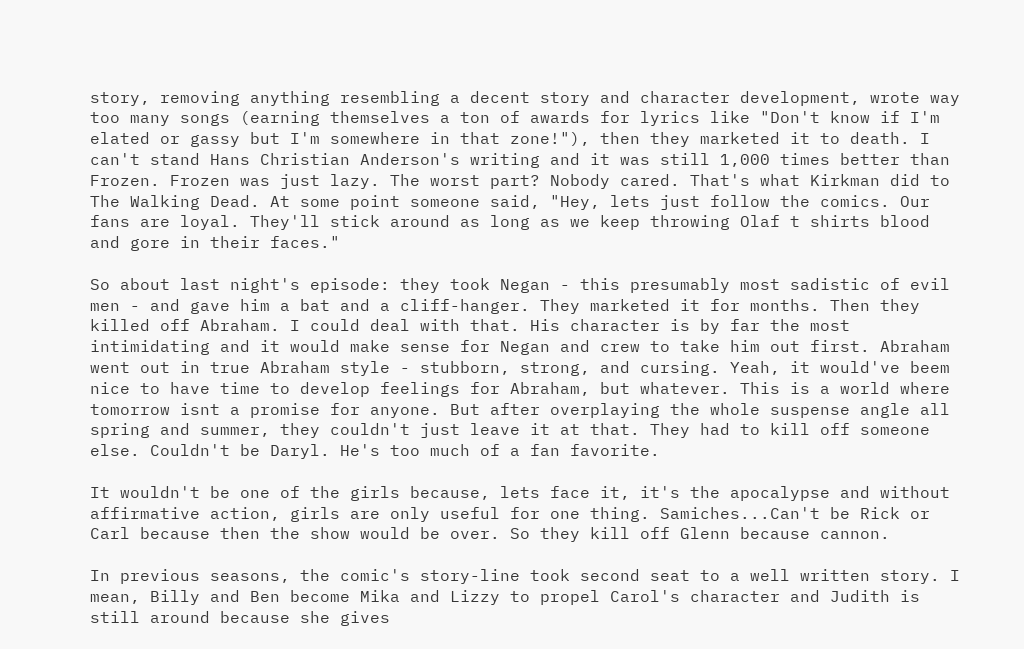story, removing anything resembling a decent story and character development, wrote way too many songs (earning themselves a ton of awards for lyrics like "Don't know if I'm elated or gassy but I'm somewhere in that zone!"), then they marketed it to death. I can't stand Hans Christian Anderson's writing and it was still 1,000 times better than Frozen. Frozen was just lazy. The worst part? Nobody cared. That's what Kirkman did to The Walking Dead. At some point someone said, "Hey, lets just follow the comics. Our fans are loyal. They'll stick around as long as we keep throwing Olaf t shirts blood and gore in their faces."

So about last night's episode: they took Negan - this presumably most sadistic of evil men - and gave him a bat and a cliff-hanger. They marketed it for months. Then they killed off Abraham. I could deal with that. His character is by far the most intimidating and it would make sense for Negan and crew to take him out first. Abraham went out in true Abraham style - stubborn, strong, and cursing. Yeah, it would've beem nice to have time to develop feelings for Abraham, but whatever. This is a world where tomorrow isnt a promise for anyone. But after overplaying the whole suspense angle all spring and summer, they couldn't just leave it at that. They had to kill off someone else. Couldn't be Daryl. He's too much of a fan favorite.

It wouldn't be one of the girls because, lets face it, it's the apocalypse and without affirmative action, girls are only useful for one thing. Samiches...Can't be Rick or Carl because then the show would be over. So they kill off Glenn because cannon.

In previous seasons, the comic's story-line took second seat to a well written story. I mean, Billy and Ben become Mika and Lizzy to propel Carol's character and Judith is still around because she gives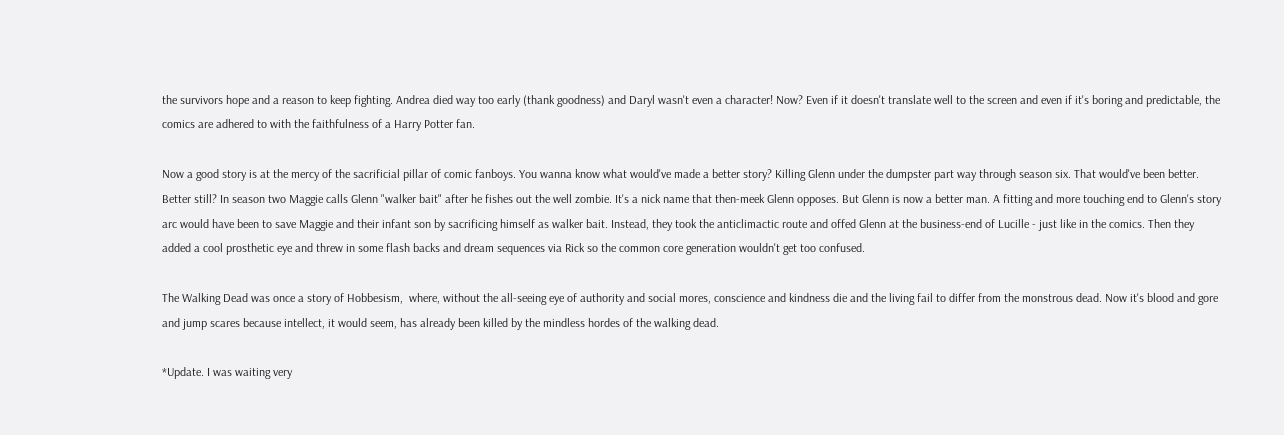the survivors hope and a reason to keep fighting. Andrea died way too early (thank goodness) and Daryl wasn't even a character! Now? Even if it doesn't translate well to the screen and even if it's boring and predictable, the comics are adhered to with the faithfulness of a Harry Potter fan.

Now a good story is at the mercy of the sacrificial pillar of comic fanboys. You wanna know what would've made a better story? Killing Glenn under the dumpster part way through season six. That would've been better. Better still? In season two Maggie calls Glenn "walker bait" after he fishes out the well zombie. It's a nick name that then-meek Glenn opposes. But Glenn is now a better man. A fitting and more touching end to Glenn's story arc would have been to save Maggie and their infant son by sacrificing himself as walker bait. Instead, they took the anticlimactic route and offed Glenn at the business-end of Lucille - just like in the comics. Then they added a cool prosthetic eye and threw in some flash backs and dream sequences via Rick so the common core generation wouldn't get too confused.

The Walking Dead was once a story of Hobbesism,  where, without the all-seeing eye of authority and social mores, conscience and kindness die and the living fail to differ from the monstrous dead. Now it's blood and gore and jump scares because intellect, it would seem, has already been killed by the mindless hordes of the walking dead.

*Update. I was waiting very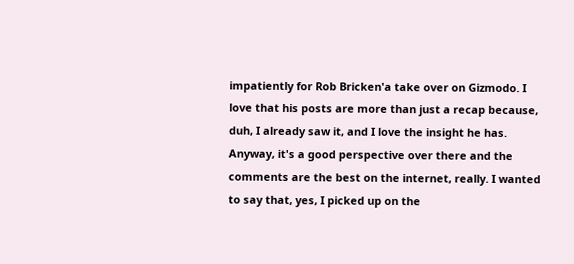impatiently for Rob Bricken'a take over on Gizmodo. I love that his posts are more than just a recap because, duh, I already saw it, and I love the insight he has.  Anyway, it's a good perspective over there and the comments are the best on the internet, really. I wanted to say that, yes, I picked up on the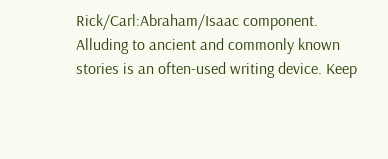Rick/Carl:Abraham/Isaac component. Alluding to ancient and commonly known stories is an often-used writing device. Keep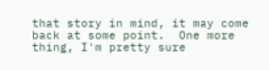that story in mind, it may come back at some point.  One more thing, I'm pretty sure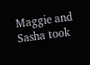Maggie and Sasha took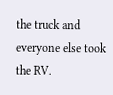the truck and everyone else took the RV.